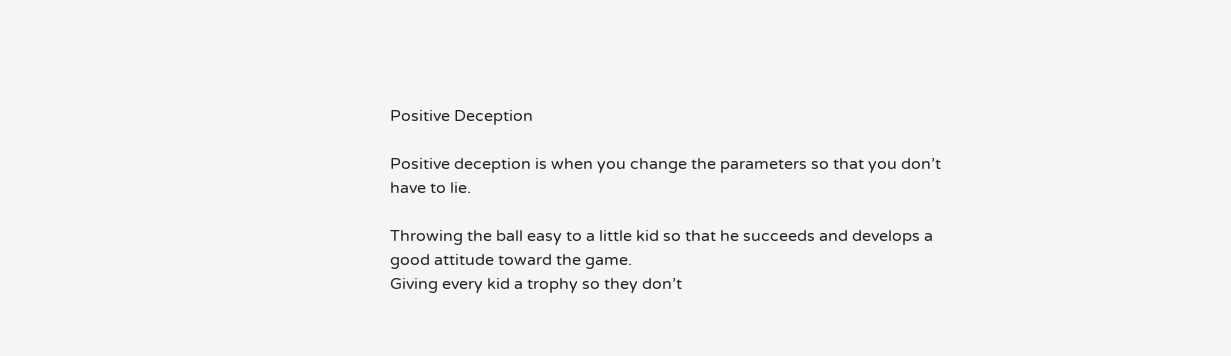Positive Deception

Positive deception is when you change the parameters so that you don’t have to lie.

Throwing the ball easy to a little kid so that he succeeds and develops a good attitude toward the game.
Giving every kid a trophy so they don’t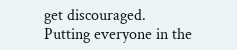get discouraged.
Putting everyone in the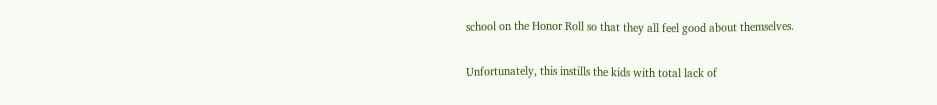school on the Honor Roll so that they all feel good about themselves.

Unfortunately, this instills the kids with total lack of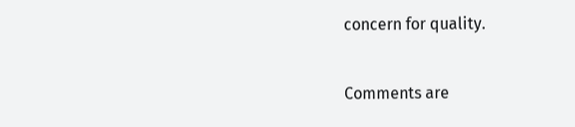concern for quality.


Comments are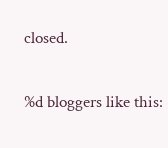closed.

%d bloggers like this: